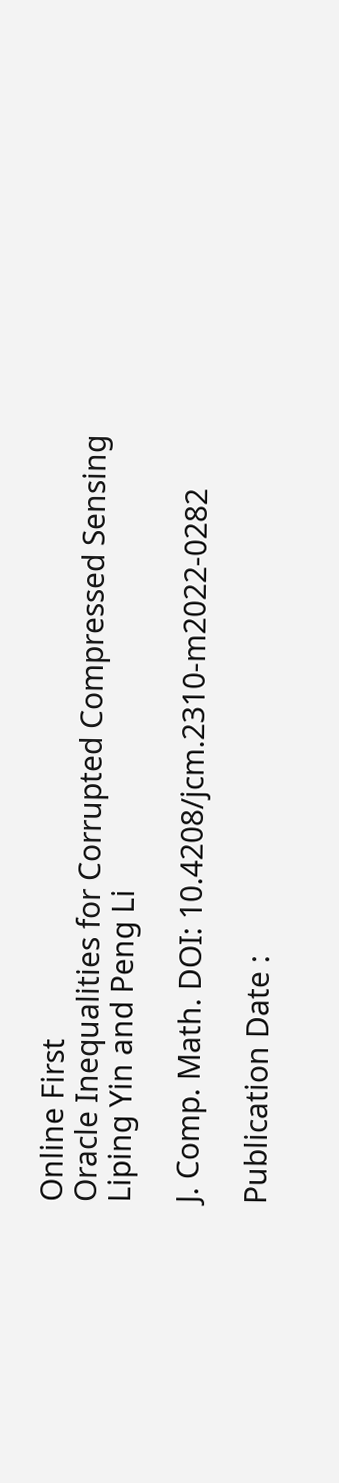Online First
Oracle Inequalities for Corrupted Compressed Sensing
Liping Yin and Peng Li

J. Comp. Math. DOI: 10.4208/jcm.2310-m2022-0282

Publication Date :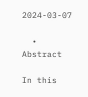2024-03-07

  • Abstract

In this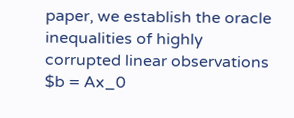paper, we establish the oracle inequalities of highly corrupted linear observations $b = Ax_0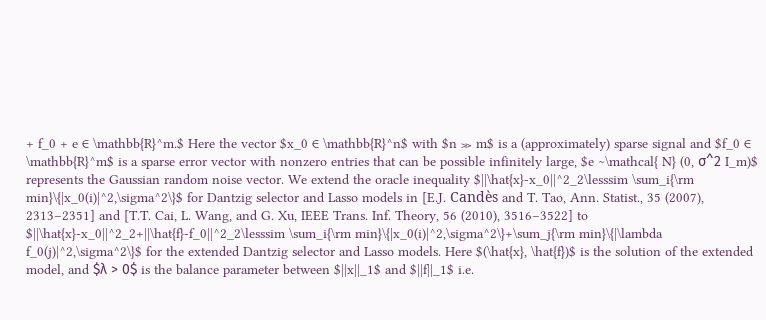+ f_0 + e ∈ \mathbb{R}^m.$ Here the vector $x_0 ∈ \mathbb{R}^n$ with $n ≫ m$ is a (approximately) sparse signal and $f_0 ∈ \mathbb{R}^m$ is a sparse error vector with nonzero entries that can be possible infinitely large, $e ∼\mathcal{ N} (0, σ^2 I_m)$ represents the Gaussian random noise vector. We extend the oracle inequality $||\hat{x}-x_0||^2_2\lesssim \sum_i{\rm min}\{|x_0(i)|^2,\sigma^2\}$ for Dantzig selector and Lasso models in [E.J. Candès and T. Tao, Ann. Statist., 35 (2007), 2313–2351] and [T.T. Cai, L. Wang, and G. Xu, IEEE Trans. Inf. Theory, 56 (2010), 3516–3522] to $||\hat{x}-x_0||^2_2+||\hat{f}-f_0||^2_2\lesssim \sum_i{\rm min}\{|x_0(i)|^2,\sigma^2\}+\sum_j{\rm min}\{|\lambda f_0(j)|^2,\sigma^2\}$ for the extended Dantzig selector and Lasso models. Here $(\hat{x}, \hat{f})$ is the solution of the extended model, and $λ > 0$ is the balance parameter between $||x||_1$ and $||f||_1$ i.e.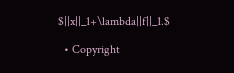$||x||_1+\lambda||f||_1.$

  • Copyright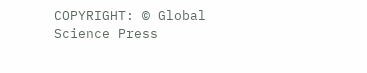COPYRIGHT: © Global Science Press